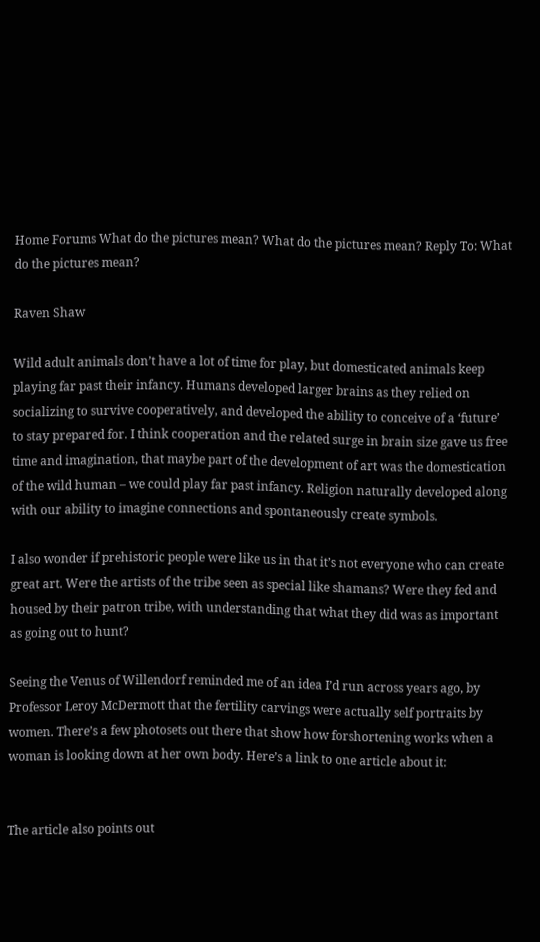Home Forums What do the pictures mean? What do the pictures mean? Reply To: What do the pictures mean?

Raven Shaw

Wild adult animals don’t have a lot of time for play, but domesticated animals keep playing far past their infancy. Humans developed larger brains as they relied on socializing to survive cooperatively, and developed the ability to conceive of a ‘future’ to stay prepared for. I think cooperation and the related surge in brain size gave us free time and imagination, that maybe part of the development of art was the domestication of the wild human – we could play far past infancy. Religion naturally developed along with our ability to imagine connections and spontaneously create symbols.

I also wonder if prehistoric people were like us in that it’s not everyone who can create great art. Were the artists of the tribe seen as special like shamans? Were they fed and housed by their patron tribe, with understanding that what they did was as important as going out to hunt?

Seeing the Venus of Willendorf reminded me of an idea I’d run across years ago, by Professor Leroy McDermott that the fertility carvings were actually self portraits by women. There’s a few photosets out there that show how forshortening works when a woman is looking down at her own body. Here’s a link to one article about it:


The article also points out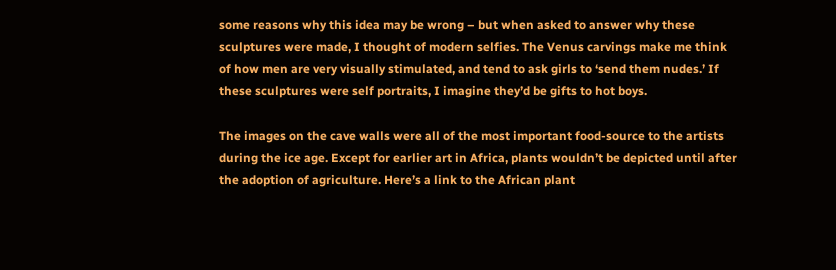some reasons why this idea may be wrong – but when asked to answer why these sculptures were made, I thought of modern selfies. The Venus carvings make me think of how men are very visually stimulated, and tend to ask girls to ‘send them nudes.’ If these sculptures were self portraits, I imagine they’d be gifts to hot boys.

The images on the cave walls were all of the most important food-source to the artists during the ice age. Except for earlier art in Africa, plants wouldn’t be depicted until after the adoption of agriculture. Here’s a link to the African plant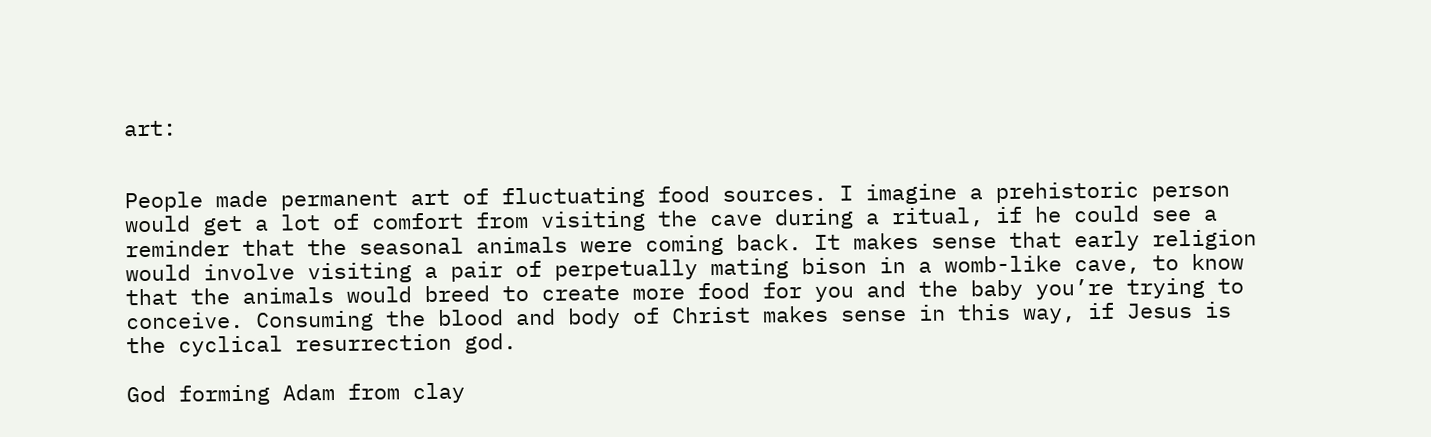art:


People made permanent art of fluctuating food sources. I imagine a prehistoric person would get a lot of comfort from visiting the cave during a ritual, if he could see a reminder that the seasonal animals were coming back. It makes sense that early religion would involve visiting a pair of perpetually mating bison in a womb-like cave, to know that the animals would breed to create more food for you and the baby you’re trying to conceive. Consuming the blood and body of Christ makes sense in this way, if Jesus is the cyclical resurrection god.

God forming Adam from clay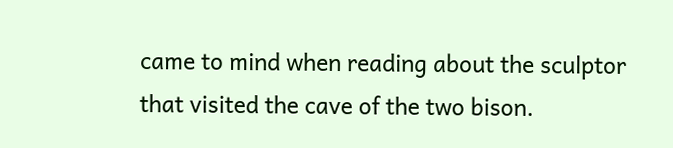came to mind when reading about the sculptor that visited the cave of the two bison.